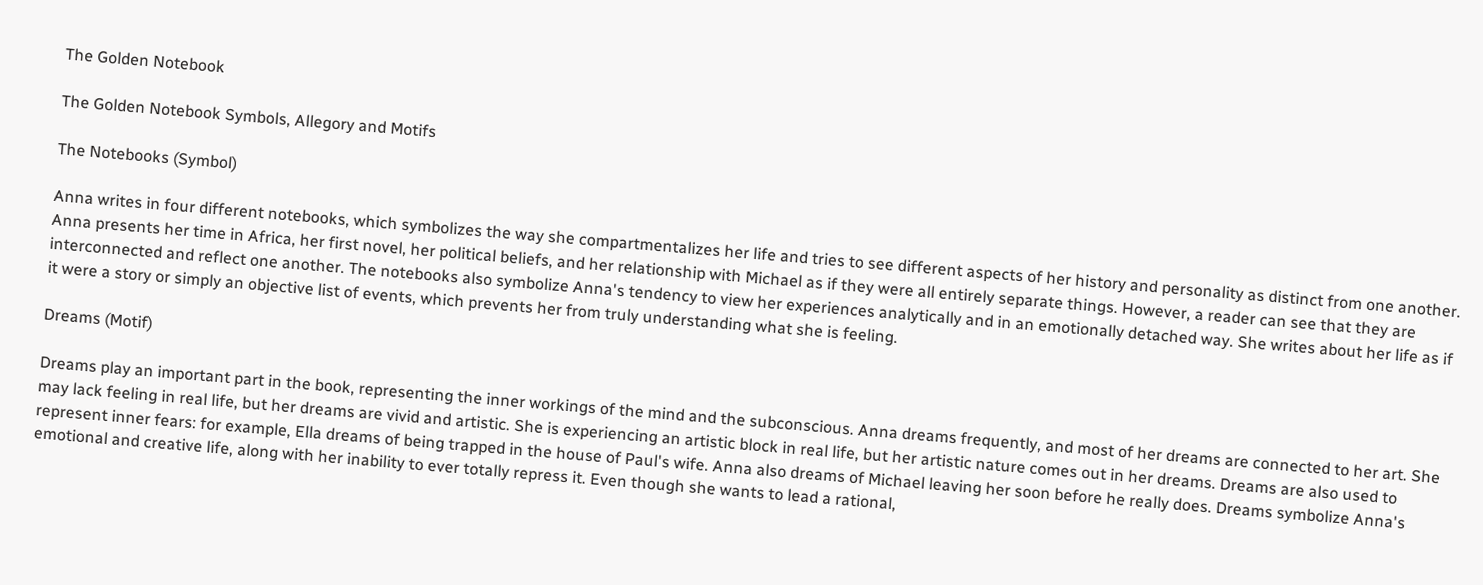The Golden Notebook

The Golden Notebook Symbols, Allegory and Motifs

The Notebooks (Symbol)

Anna writes in four different notebooks, which symbolizes the way she compartmentalizes her life and tries to see different aspects of her history and personality as distinct from one another. Anna presents her time in Africa, her first novel, her political beliefs, and her relationship with Michael as if they were all entirely separate things. However, a reader can see that they are interconnected and reflect one another. The notebooks also symbolize Anna's tendency to view her experiences analytically and in an emotionally detached way. She writes about her life as if it were a story or simply an objective list of events, which prevents her from truly understanding what she is feeling.

Dreams (Motif)

Dreams play an important part in the book, representing the inner workings of the mind and the subconscious. Anna dreams frequently, and most of her dreams are connected to her art. She may lack feeling in real life, but her dreams are vivid and artistic. She is experiencing an artistic block in real life, but her artistic nature comes out in her dreams. Dreams are also used to represent inner fears: for example, Ella dreams of being trapped in the house of Paul's wife. Anna also dreams of Michael leaving her soon before he really does. Dreams symbolize Anna's emotional and creative life, along with her inability to ever totally repress it. Even though she wants to lead a rational,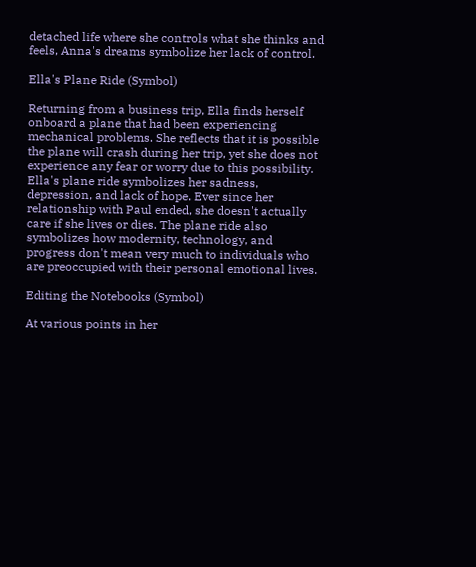detached life where she controls what she thinks and feels, Anna's dreams symbolize her lack of control.

Ella's Plane Ride (Symbol)

Returning from a business trip, Ella finds herself onboard a plane that had been experiencing mechanical problems. She reflects that it is possible the plane will crash during her trip, yet she does not experience any fear or worry due to this possibility. Ella's plane ride symbolizes her sadness, depression, and lack of hope. Ever since her relationship with Paul ended, she doesn't actually care if she lives or dies. The plane ride also symbolizes how modernity, technology, and progress don't mean very much to individuals who are preoccupied with their personal emotional lives.

Editing the Notebooks (Symbol)

At various points in her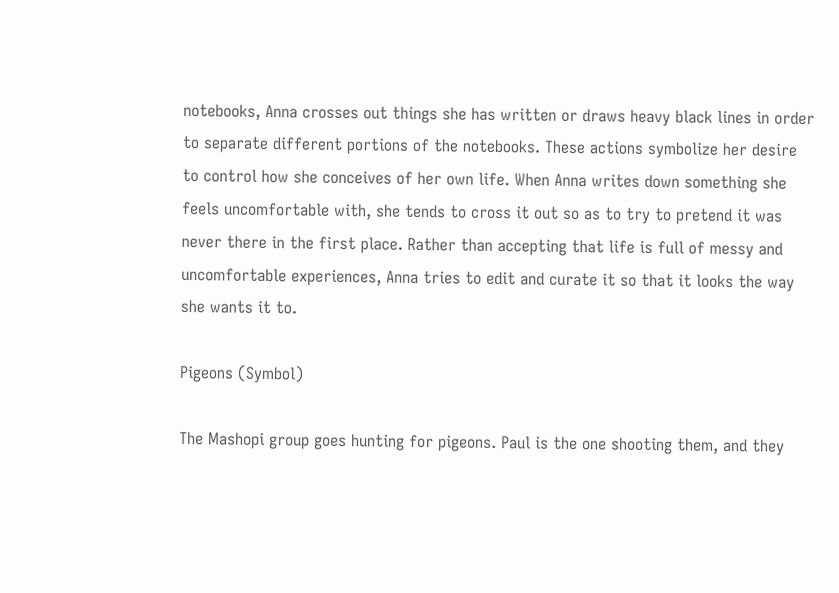notebooks, Anna crosses out things she has written or draws heavy black lines in order to separate different portions of the notebooks. These actions symbolize her desire to control how she conceives of her own life. When Anna writes down something she feels uncomfortable with, she tends to cross it out so as to try to pretend it was never there in the first place. Rather than accepting that life is full of messy and uncomfortable experiences, Anna tries to edit and curate it so that it looks the way she wants it to.

Pigeons (Symbol)

The Mashopi group goes hunting for pigeons. Paul is the one shooting them, and they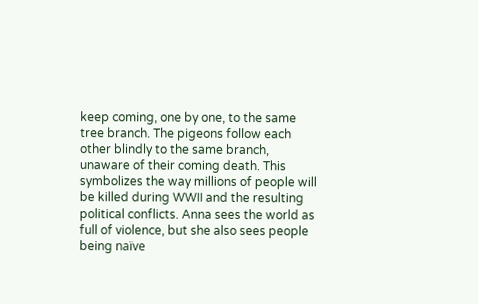keep coming, one by one, to the same tree branch. The pigeons follow each other blindly to the same branch, unaware of their coming death. This symbolizes the way millions of people will be killed during WWII and the resulting political conflicts. Anna sees the world as full of violence, but she also sees people being naïve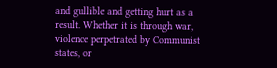and gullible and getting hurt as a result. Whether it is through war, violence perpetrated by Communist states, or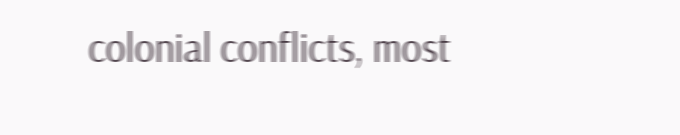colonial conflicts, most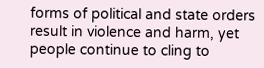forms of political and state orders result in violence and harm, yet people continue to cling to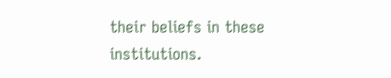their beliefs in these institutions.